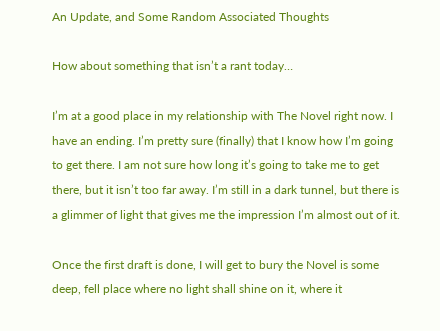An Update, and Some Random Associated Thoughts

How about something that isn’t a rant today…

I’m at a good place in my relationship with The Novel right now. I have an ending. I’m pretty sure (finally) that I know how I’m going to get there. I am not sure how long it’s going to take me to get there, but it isn’t too far away. I’m still in a dark tunnel, but there is a glimmer of light that gives me the impression I’m almost out of it.

Once the first draft is done, I will get to bury the Novel is some deep, fell place where no light shall shine on it, where it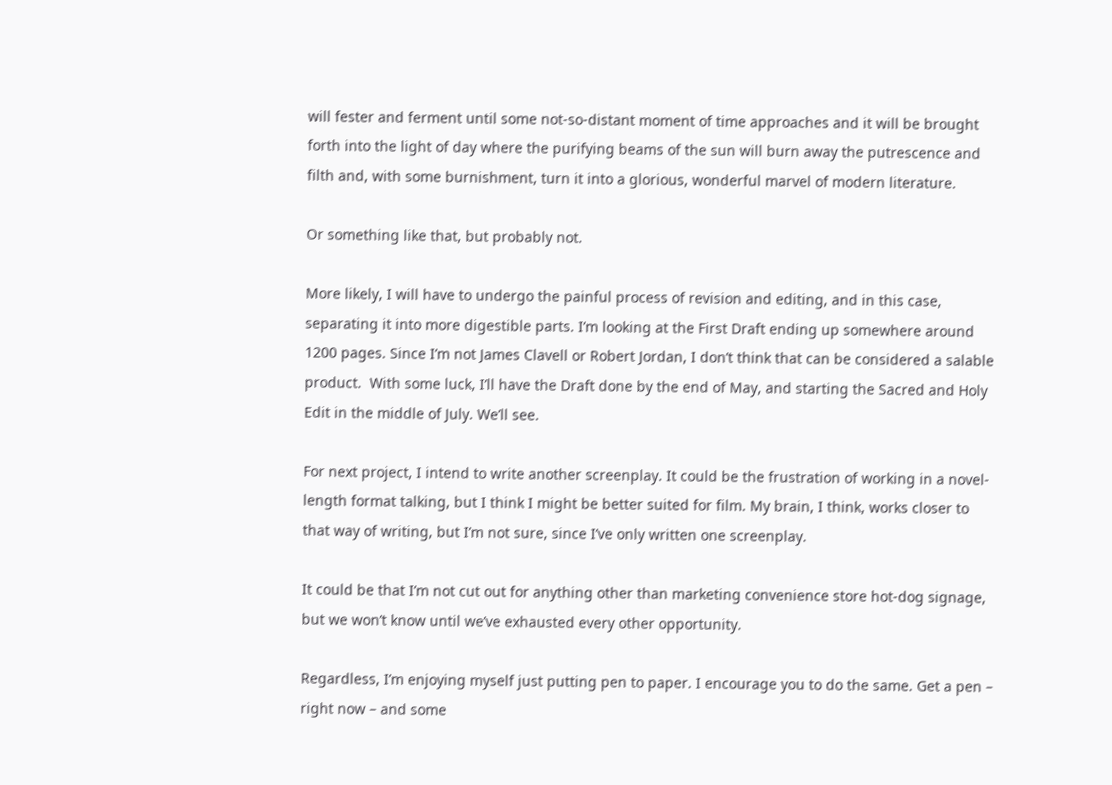will fester and ferment until some not-so-distant moment of time approaches and it will be brought forth into the light of day where the purifying beams of the sun will burn away the putrescence and filth and, with some burnishment, turn it into a glorious, wonderful marvel of modern literature.

Or something like that, but probably not.

More likely, I will have to undergo the painful process of revision and editing, and in this case, separating it into more digestible parts. I’m looking at the First Draft ending up somewhere around 1200 pages. Since I’m not James Clavell or Robert Jordan, I don’t think that can be considered a salable product.  With some luck, I’ll have the Draft done by the end of May, and starting the Sacred and Holy Edit in the middle of July. We’ll see.

For next project, I intend to write another screenplay. It could be the frustration of working in a novel-length format talking, but I think I might be better suited for film. My brain, I think, works closer to that way of writing, but I’m not sure, since I’ve only written one screenplay.

It could be that I’m not cut out for anything other than marketing convenience store hot-dog signage, but we won’t know until we’ve exhausted every other opportunity.

Regardless, I’m enjoying myself just putting pen to paper. I encourage you to do the same. Get a pen – right now – and some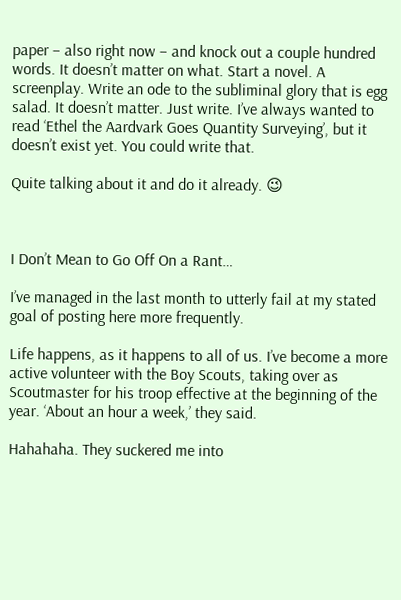paper – also right now – and knock out a couple hundred words. It doesn’t matter on what. Start a novel. A screenplay. Write an ode to the subliminal glory that is egg salad. It doesn’t matter. Just write. I’ve always wanted to read ‘Ethel the Aardvark Goes Quantity Surveying’, but it doesn’t exist yet. You could write that.

Quite talking about it and do it already. 😉



I Don’t Mean to Go Off On a Rant…

I’ve managed in the last month to utterly fail at my stated goal of posting here more frequently.

Life happens, as it happens to all of us. I’ve become a more active volunteer with the Boy Scouts, taking over as Scoutmaster for his troop effective at the beginning of the year. ‘About an hour a week,’ they said.

Hahahaha. They suckered me into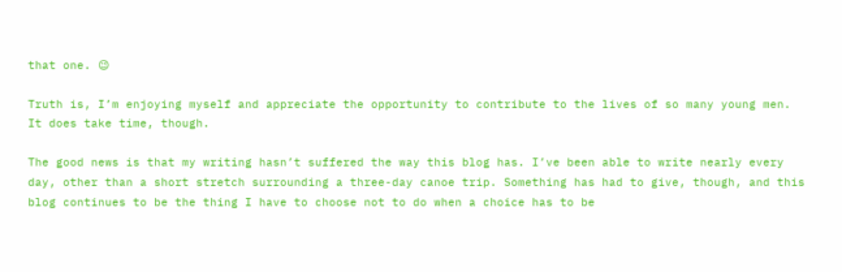that one. 😉

Truth is, I’m enjoying myself and appreciate the opportunity to contribute to the lives of so many young men. It does take time, though.

The good news is that my writing hasn’t suffered the way this blog has. I’ve been able to write nearly every day, other than a short stretch surrounding a three-day canoe trip. Something has had to give, though, and this blog continues to be the thing I have to choose not to do when a choice has to be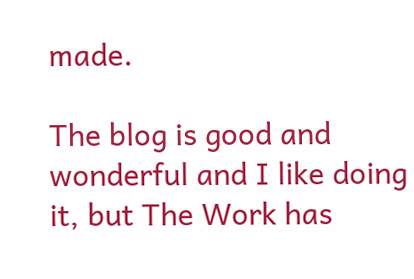made.

The blog is good and wonderful and I like doing it, but The Work has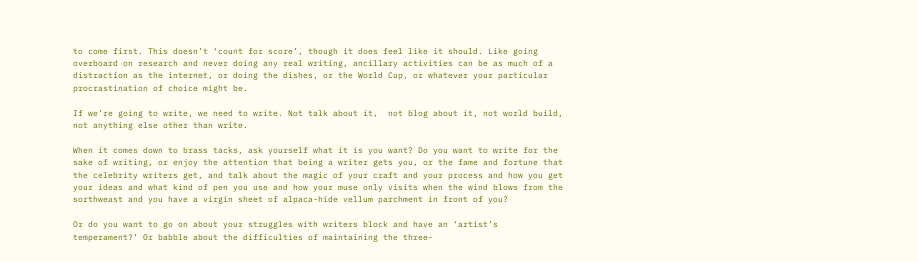to come first. This doesn’t ‘count for score’, though it does feel like it should. Like going overboard on research and never doing any real writing, ancillary activities can be as much of a distraction as the internet, or doing the dishes, or the World Cup, or whatever your particular procrastination of choice might be.

If we’re going to write, we need to write. Not talk about it,  not blog about it, not world build, not anything else other than write.

When it comes down to brass tacks, ask yourself what it is you want? Do you want to write for the sake of writing, or enjoy the attention that being a writer gets you, or the fame and fortune that the celebrity writers get, and talk about the magic of your craft and your process and how you get your ideas and what kind of pen you use and how your muse only visits when the wind blows from the sorthweast and you have a virgin sheet of alpaca-hide vellum parchment in front of you?

Or do you want to go on about your struggles with writers block and have an ‘artist’s temperament?’ Or babble about the difficulties of maintaining the three-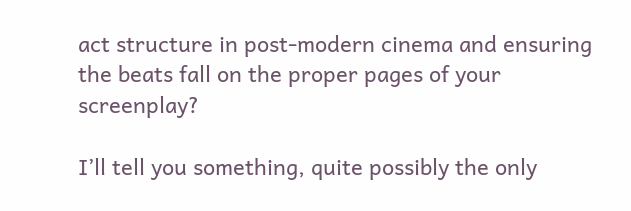act structure in post-modern cinema and ensuring the beats fall on the proper pages of your screenplay?

I’ll tell you something, quite possibly the only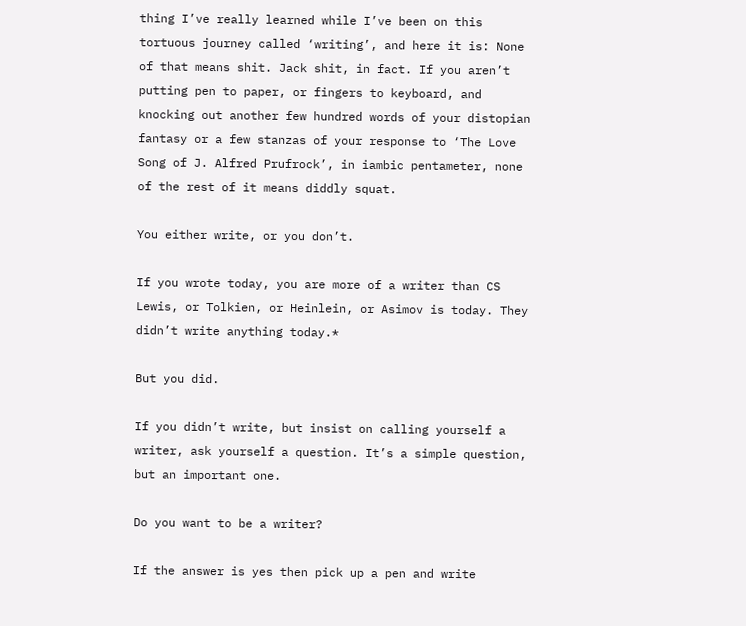thing I’ve really learned while I’ve been on this tortuous journey called ‘writing’, and here it is: None of that means shit. Jack shit, in fact. If you aren’t putting pen to paper, or fingers to keyboard, and knocking out another few hundred words of your distopian fantasy or a few stanzas of your response to ‘The Love Song of J. Alfred Prufrock’, in iambic pentameter, none of the rest of it means diddly squat.

You either write, or you don’t.

If you wrote today, you are more of a writer than CS Lewis, or Tolkien, or Heinlein, or Asimov is today. They didn’t write anything today.*

But you did.

If you didn’t write, but insist on calling yourself a writer, ask yourself a question. It’s a simple question, but an important one.

Do you want to be a writer?

If the answer is yes then pick up a pen and write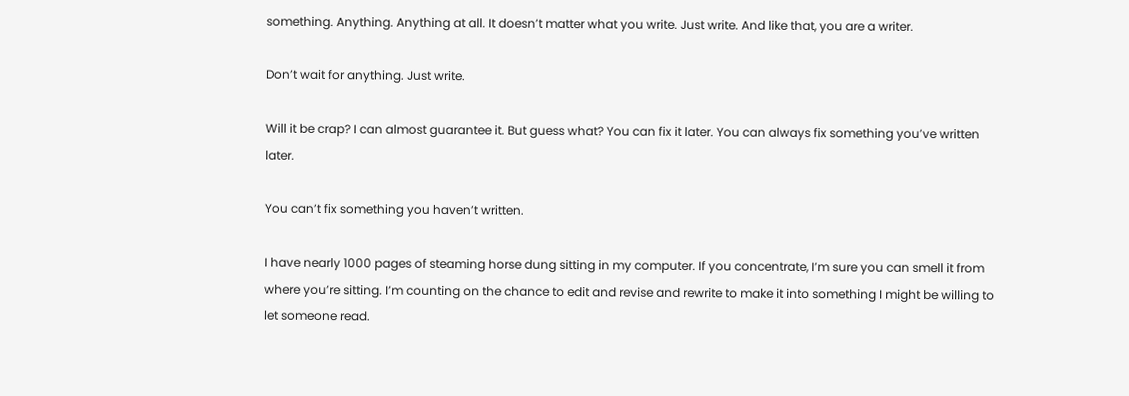something. Anything. Anything at all. It doesn’t matter what you write. Just write. And like that, you are a writer.

Don’t wait for anything. Just write.

Will it be crap? I can almost guarantee it. But guess what? You can fix it later. You can always fix something you’ve written later.

You can’t fix something you haven’t written.

I have nearly 1000 pages of steaming horse dung sitting in my computer. If you concentrate, I’m sure you can smell it from where you’re sitting. I’m counting on the chance to edit and revise and rewrite to make it into something I might be willing to let someone read.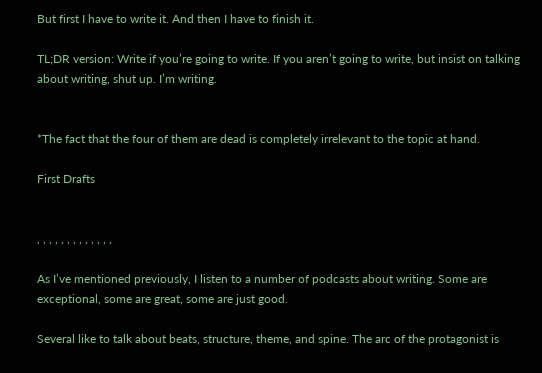But first I have to write it. And then I have to finish it.

TL;DR version: Write if you’re going to write. If you aren’t going to write, but insist on talking about writing, shut up. I’m writing.


*The fact that the four of them are dead is completely irrelevant to the topic at hand.

First Drafts


, , , , , , , , , , , , ,

As I’ve mentioned previously, I listen to a number of podcasts about writing. Some are exceptional, some are great, some are just good.

Several like to talk about beats, structure, theme, and spine. The arc of the protagonist is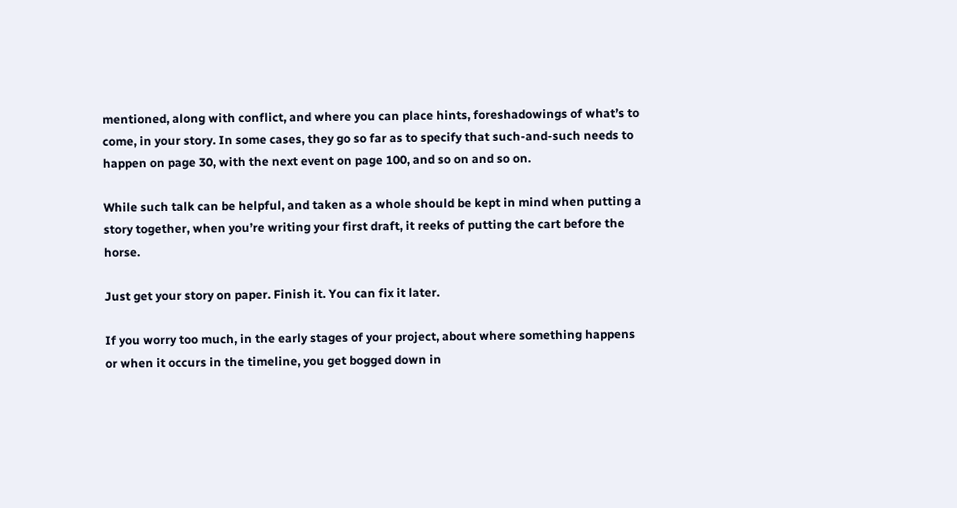mentioned, along with conflict, and where you can place hints, foreshadowings of what’s to come, in your story. In some cases, they go so far as to specify that such-and-such needs to happen on page 30, with the next event on page 100, and so on and so on.

While such talk can be helpful, and taken as a whole should be kept in mind when putting a story together, when you’re writing your first draft, it reeks of putting the cart before the horse.

Just get your story on paper. Finish it. You can fix it later.

If you worry too much, in the early stages of your project, about where something happens or when it occurs in the timeline, you get bogged down in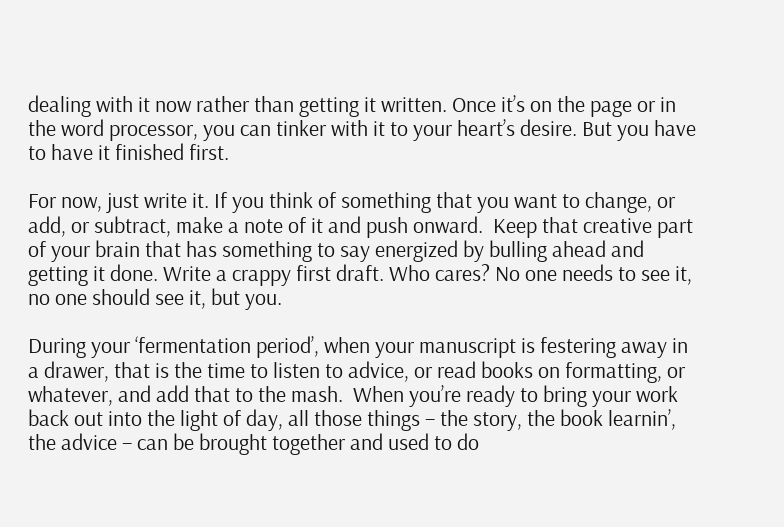dealing with it now rather than getting it written. Once it’s on the page or in the word processor, you can tinker with it to your heart’s desire. But you have to have it finished first.

For now, just write it. If you think of something that you want to change, or add, or subtract, make a note of it and push onward.  Keep that creative part of your brain that has something to say energized by bulling ahead and getting it done. Write a crappy first draft. Who cares? No one needs to see it, no one should see it, but you.

During your ‘fermentation period’, when your manuscript is festering away in a drawer, that is the time to listen to advice, or read books on formatting, or whatever, and add that to the mash.  When you’re ready to bring your work back out into the light of day, all those things – the story, the book learnin’, the advice – can be brought together and used to do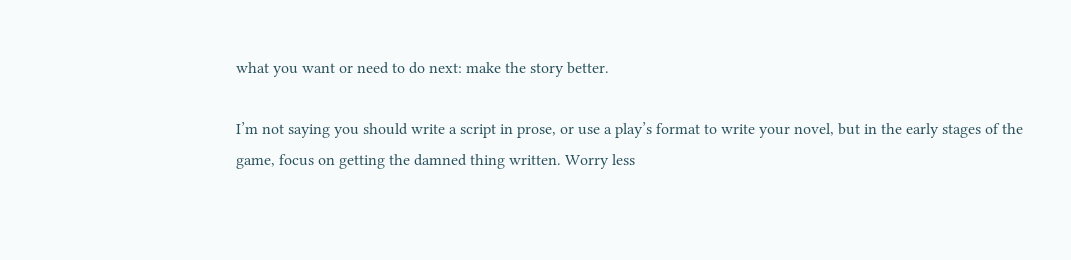what you want or need to do next: make the story better.

I’m not saying you should write a script in prose, or use a play’s format to write your novel, but in the early stages of the game, focus on getting the damned thing written. Worry less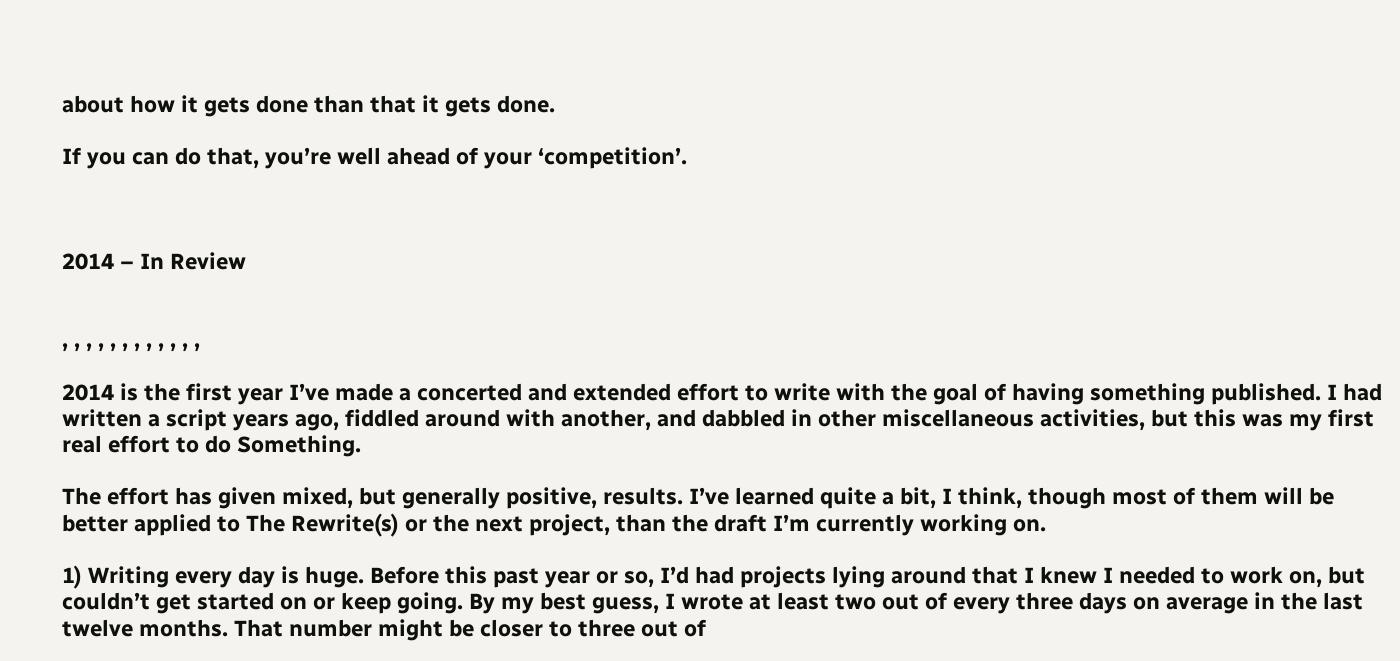about how it gets done than that it gets done.

If you can do that, you’re well ahead of your ‘competition’.



2014 – In Review


, , , , , , , , , , , ,

2014 is the first year I’ve made a concerted and extended effort to write with the goal of having something published. I had written a script years ago, fiddled around with another, and dabbled in other miscellaneous activities, but this was my first real effort to do Something.

The effort has given mixed, but generally positive, results. I’ve learned quite a bit, I think, though most of them will be better applied to The Rewrite(s) or the next project, than the draft I’m currently working on.

1) Writing every day is huge. Before this past year or so, I’d had projects lying around that I knew I needed to work on, but couldn’t get started on or keep going. By my best guess, I wrote at least two out of every three days on average in the last twelve months. That number might be closer to three out of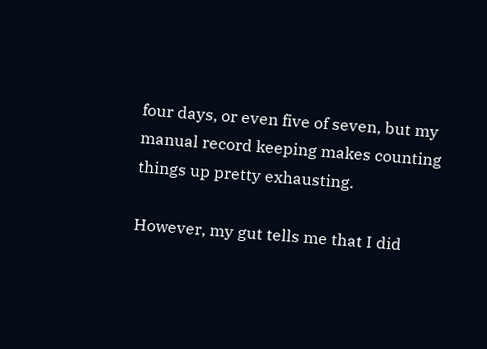four days, or even five of seven, but my manual record keeping makes counting things up pretty exhausting.

However, my gut tells me that I did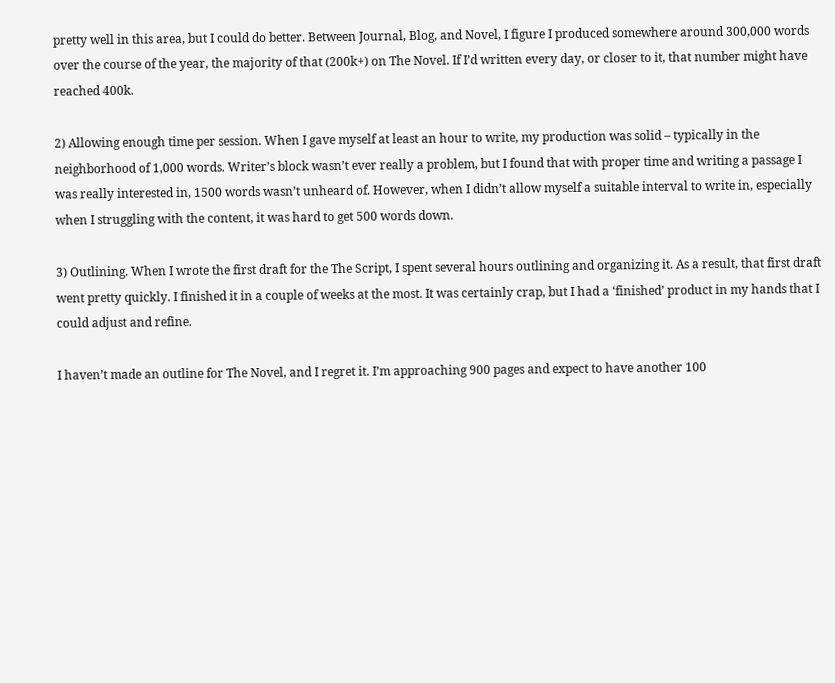pretty well in this area, but I could do better. Between Journal, Blog, and Novel, I figure I produced somewhere around 300,000 words over the course of the year, the majority of that (200k+) on The Novel. If I’d written every day, or closer to it, that number might have reached 400k.

2) Allowing enough time per session. When I gave myself at least an hour to write, my production was solid – typically in the neighborhood of 1,000 words. Writer’s block wasn’t ever really a problem, but I found that with proper time and writing a passage I was really interested in, 1500 words wasn’t unheard of. However, when I didn’t allow myself a suitable interval to write in, especially when I struggling with the content, it was hard to get 500 words down.

3) Outlining. When I wrote the first draft for the The Script, I spent several hours outlining and organizing it. As a result, that first draft went pretty quickly. I finished it in a couple of weeks at the most. It was certainly crap, but I had a ‘finished’ product in my hands that I could adjust and refine.

I haven’t made an outline for The Novel, and I regret it. I’m approaching 900 pages and expect to have another 100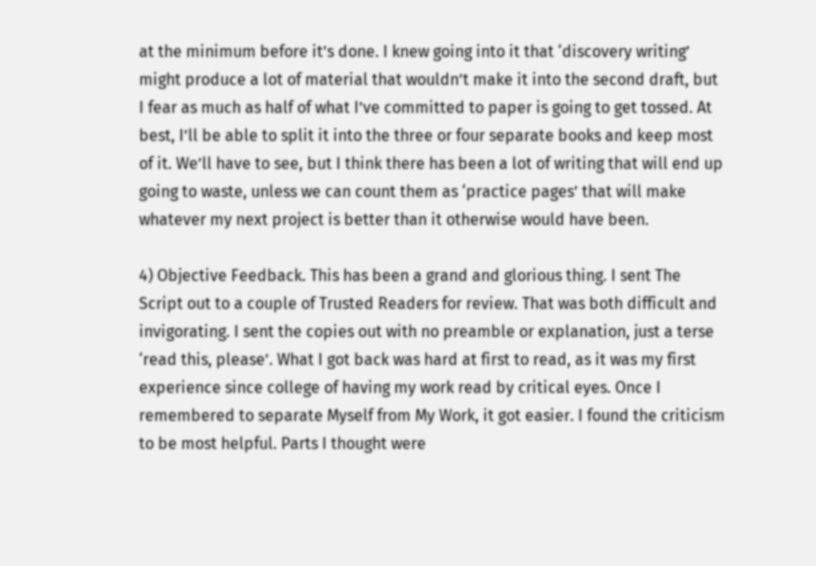at the minimum before it’s done. I knew going into it that ‘discovery writing’ might produce a lot of material that wouldn’t make it into the second draft, but I fear as much as half of what I’ve committed to paper is going to get tossed. At best, I’ll be able to split it into the three or four separate books and keep most of it. We’ll have to see, but I think there has been a lot of writing that will end up going to waste, unless we can count them as ‘practice pages’ that will make whatever my next project is better than it otherwise would have been.

4) Objective Feedback. This has been a grand and glorious thing. I sent The Script out to a couple of Trusted Readers for review. That was both difficult and invigorating. I sent the copies out with no preamble or explanation, just a terse ‘read this, please’. What I got back was hard at first to read, as it was my first experience since college of having my work read by critical eyes. Once I remembered to separate Myself from My Work, it got easier. I found the criticism to be most helpful. Parts I thought were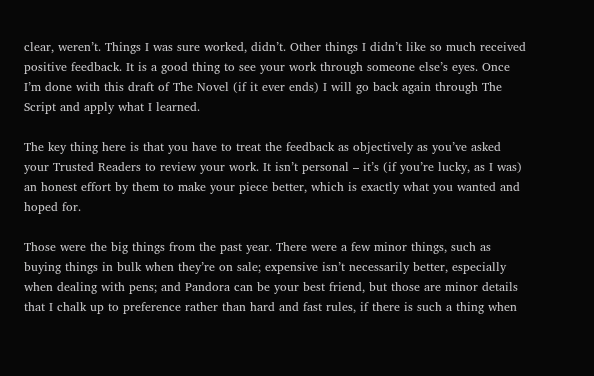clear, weren’t. Things I was sure worked, didn’t. Other things I didn’t like so much received positive feedback. It is a good thing to see your work through someone else’s eyes. Once I’m done with this draft of The Novel (if it ever ends) I will go back again through The Script and apply what I learned.

The key thing here is that you have to treat the feedback as objectively as you’ve asked your Trusted Readers to review your work. It isn’t personal – it’s (if you’re lucky, as I was) an honest effort by them to make your piece better, which is exactly what you wanted and hoped for.

Those were the big things from the past year. There were a few minor things, such as buying things in bulk when they’re on sale; expensive isn’t necessarily better, especially when dealing with pens; and Pandora can be your best friend, but those are minor details that I chalk up to preference rather than hard and fast rules, if there is such a thing when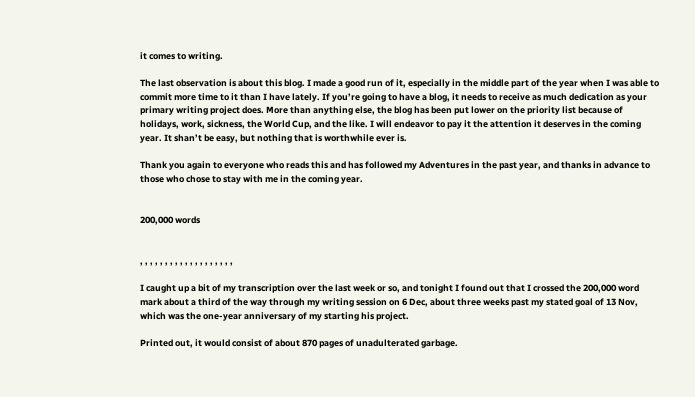it comes to writing.

The last observation is about this blog. I made a good run of it, especially in the middle part of the year when I was able to commit more time to it than I have lately. If you’re going to have a blog, it needs to receive as much dedication as your primary writing project does. More than anything else, the blog has been put lower on the priority list because of holidays, work, sickness, the World Cup, and the like. I will endeavor to pay it the attention it deserves in the coming year. It shan’t be easy, but nothing that is worthwhile ever is.

Thank you again to everyone who reads this and has followed my Adventures in the past year, and thanks in advance to those who chose to stay with me in the coming year.


200,000 words


, , , , , , , , , , , , , , , , , , ,

I caught up a bit of my transcription over the last week or so, and tonight I found out that I crossed the 200,000 word mark about a third of the way through my writing session on 6 Dec, about three weeks past my stated goal of 13 Nov, which was the one-year anniversary of my starting his project.

Printed out, it would consist of about 870 pages of unadulterated garbage.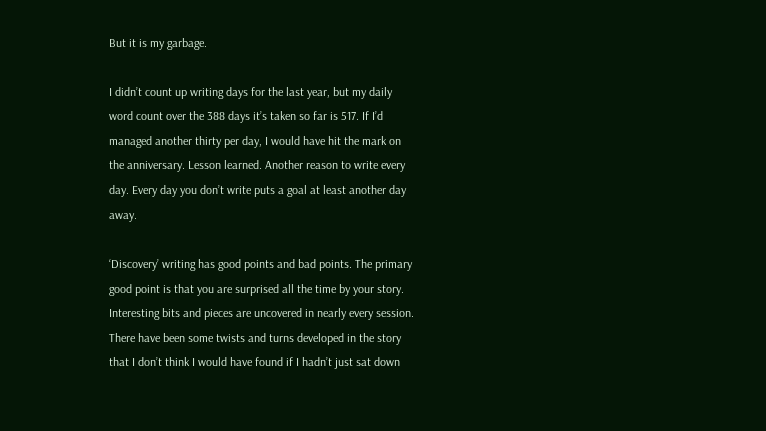But it is my garbage.

I didn’t count up writing days for the last year, but my daily word count over the 388 days it’s taken so far is 517. If I’d managed another thirty per day, I would have hit the mark on the anniversary. Lesson learned. Another reason to write every day. Every day you don’t write puts a goal at least another day away.

‘Discovery’ writing has good points and bad points. The primary good point is that you are surprised all the time by your story. Interesting bits and pieces are uncovered in nearly every session. There have been some twists and turns developed in the story that I don’t think I would have found if I hadn’t just sat down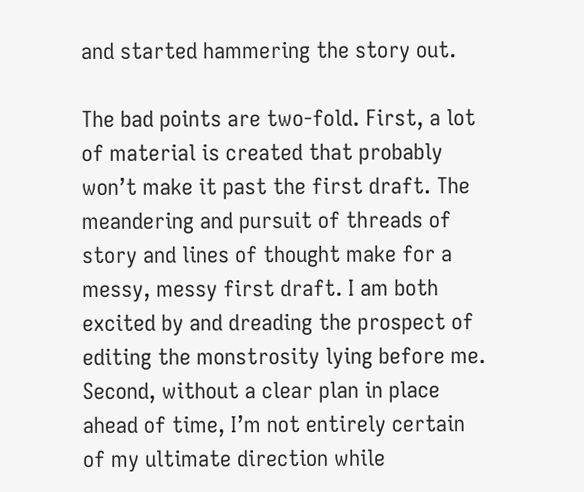and started hammering the story out.

The bad points are two-fold. First, a lot of material is created that probably won’t make it past the first draft. The meandering and pursuit of threads of story and lines of thought make for a messy, messy first draft. I am both excited by and dreading the prospect of editing the monstrosity lying before me.  Second, without a clear plan in place ahead of time, I’m not entirely certain of my ultimate direction while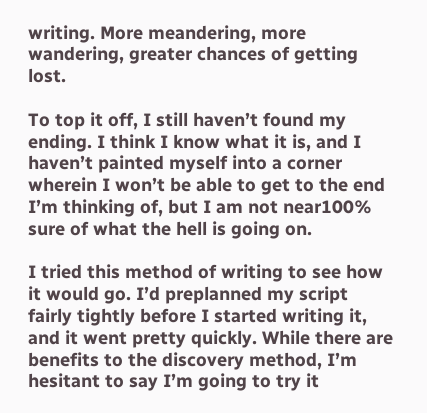writing. More meandering, more wandering, greater chances of getting lost.

To top it off, I still haven’t found my ending. I think I know what it is, and I haven’t painted myself into a corner wherein I won’t be able to get to the end I’m thinking of, but I am not near100% sure of what the hell is going on.

I tried this method of writing to see how it would go. I’d preplanned my script fairly tightly before I started writing it, and it went pretty quickly. While there are benefits to the discovery method, I’m hesitant to say I’m going to try it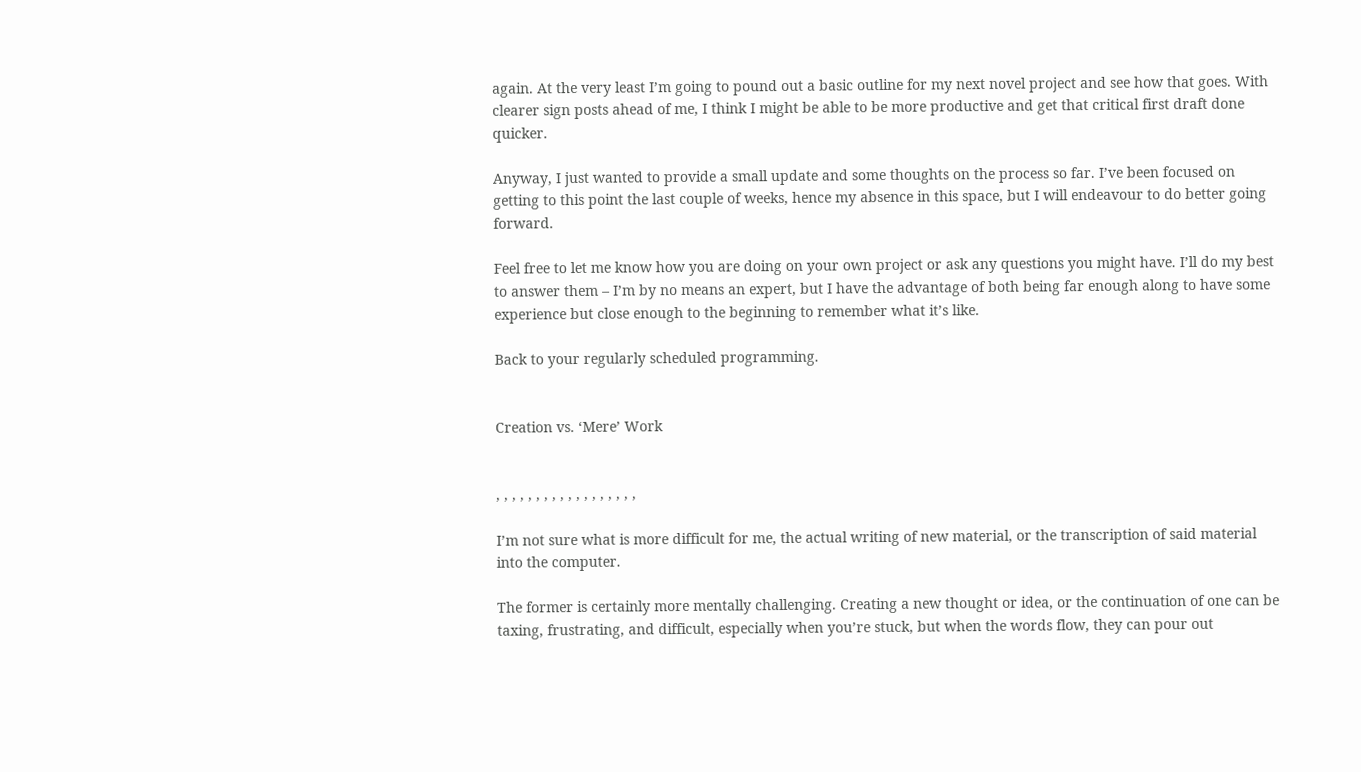again. At the very least I’m going to pound out a basic outline for my next novel project and see how that goes. With clearer sign posts ahead of me, I think I might be able to be more productive and get that critical first draft done quicker.

Anyway, I just wanted to provide a small update and some thoughts on the process so far. I’ve been focused on getting to this point the last couple of weeks, hence my absence in this space, but I will endeavour to do better going forward.

Feel free to let me know how you are doing on your own project or ask any questions you might have. I’ll do my best to answer them – I’m by no means an expert, but I have the advantage of both being far enough along to have some experience but close enough to the beginning to remember what it’s like.

Back to your regularly scheduled programming.


Creation vs. ‘Mere’ Work


, , , , , , , , , , , , , , , , , ,

I’m not sure what is more difficult for me, the actual writing of new material, or the transcription of said material into the computer.

The former is certainly more mentally challenging. Creating a new thought or idea, or the continuation of one can be taxing, frustrating, and difficult, especially when you’re stuck, but when the words flow, they can pour out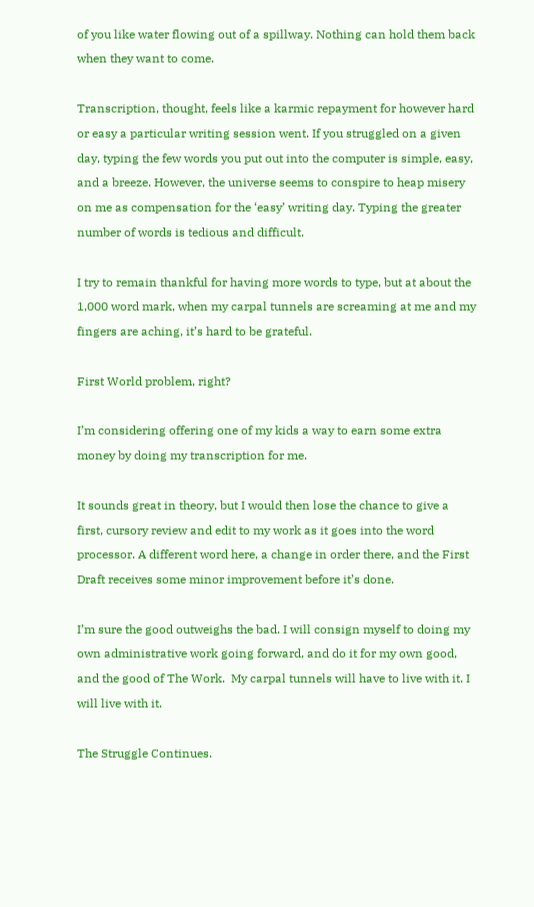of you like water flowing out of a spillway. Nothing can hold them back when they want to come.

Transcription, thought, feels like a karmic repayment for however hard or easy a particular writing session went. If you struggled on a given day, typing the few words you put out into the computer is simple, easy, and a breeze. However, the universe seems to conspire to heap misery on me as compensation for the ‘easy’ writing day. Typing the greater number of words is tedious and difficult.

I try to remain thankful for having more words to type, but at about the 1,000 word mark, when my carpal tunnels are screaming at me and my fingers are aching, it’s hard to be grateful.

First World problem, right?

I’m considering offering one of my kids a way to earn some extra money by doing my transcription for me.

It sounds great in theory, but I would then lose the chance to give a first, cursory review and edit to my work as it goes into the word processor. A different word here, a change in order there, and the First Draft receives some minor improvement before it’s done.

I’m sure the good outweighs the bad. I will consign myself to doing my own administrative work going forward, and do it for my own good, and the good of The Work.  My carpal tunnels will have to live with it. I will live with it.

The Struggle Continues.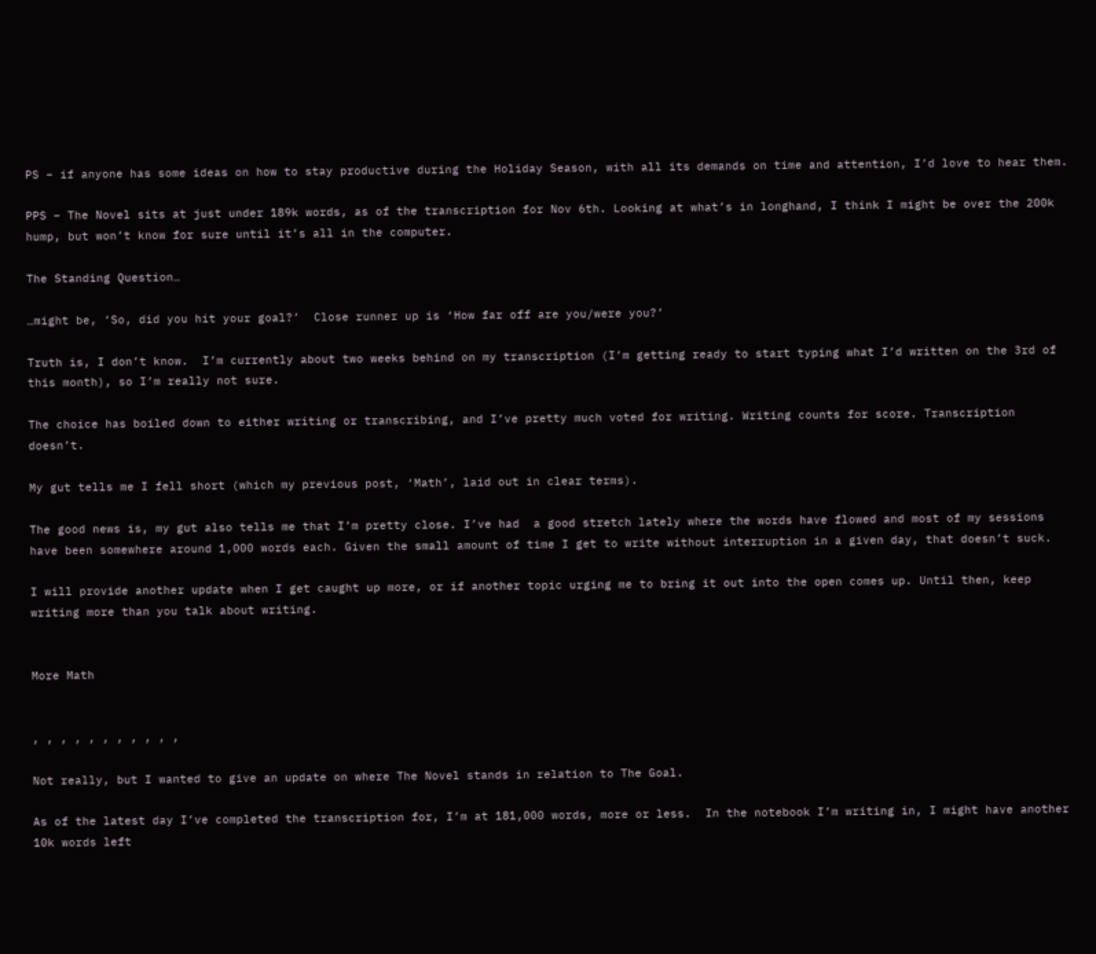PS – if anyone has some ideas on how to stay productive during the Holiday Season, with all its demands on time and attention, I’d love to hear them.

PPS – The Novel sits at just under 189k words, as of the transcription for Nov 6th. Looking at what’s in longhand, I think I might be over the 200k hump, but won’t know for sure until it’s all in the computer.

The Standing Question…

…might be, ‘So, did you hit your goal?’  Close runner up is ‘How far off are you/were you?’

Truth is, I don’t know.  I’m currently about two weeks behind on my transcription (I’m getting ready to start typing what I’d written on the 3rd of this month), so I’m really not sure.

The choice has boiled down to either writing or transcribing, and I’ve pretty much voted for writing. Writing counts for score. Transcription doesn’t.

My gut tells me I fell short (which my previous post, ‘Math’, laid out in clear terms).

The good news is, my gut also tells me that I’m pretty close. I’ve had  a good stretch lately where the words have flowed and most of my sessions have been somewhere around 1,000 words each. Given the small amount of time I get to write without interruption in a given day, that doesn’t suck.

I will provide another update when I get caught up more, or if another topic urging me to bring it out into the open comes up. Until then, keep writing more than you talk about writing.


More Math


, , , , , , , , , , ,

Not really, but I wanted to give an update on where The Novel stands in relation to The Goal.

As of the latest day I’ve completed the transcription for, I’m at 181,000 words, more or less.  In the notebook I’m writing in, I might have another 10k words left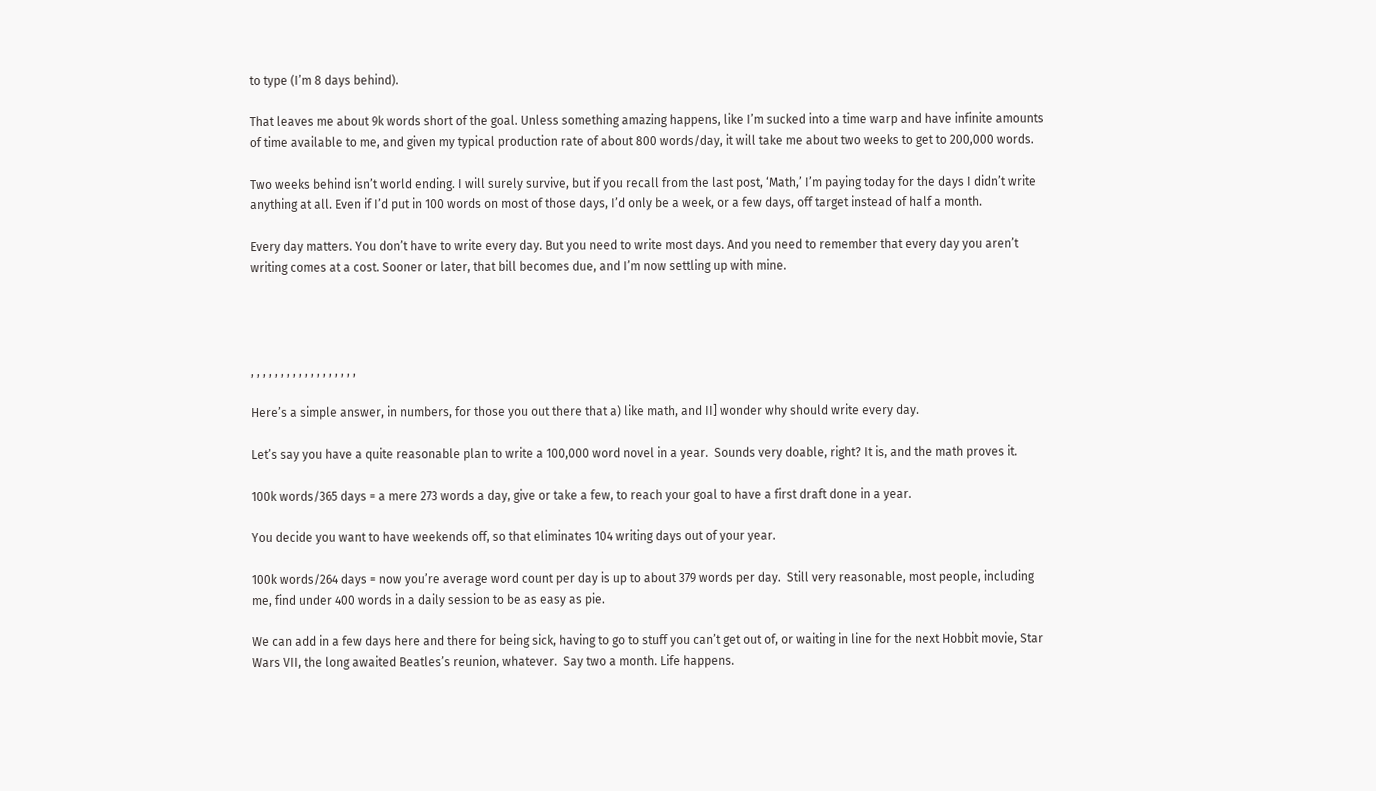to type (I’m 8 days behind).

That leaves me about 9k words short of the goal. Unless something amazing happens, like I’m sucked into a time warp and have infinite amounts of time available to me, and given my typical production rate of about 800 words/day, it will take me about two weeks to get to 200,000 words.

Two weeks behind isn’t world ending. I will surely survive, but if you recall from the last post, ‘Math,’ I’m paying today for the days I didn’t write anything at all. Even if I’d put in 100 words on most of those days, I’d only be a week, or a few days, off target instead of half a month.

Every day matters. You don’t have to write every day. But you need to write most days. And you need to remember that every day you aren’t writing comes at a cost. Sooner or later, that bill becomes due, and I’m now settling up with mine.




, , , , , , , , , , , , , , , , , ,

Here’s a simple answer, in numbers, for those you out there that a) like math, and II] wonder why should write every day.

Let’s say you have a quite reasonable plan to write a 100,000 word novel in a year.  Sounds very doable, right? It is, and the math proves it.

100k words/365 days = a mere 273 words a day, give or take a few, to reach your goal to have a first draft done in a year.

You decide you want to have weekends off, so that eliminates 104 writing days out of your year.

100k words/264 days = now you’re average word count per day is up to about 379 words per day.  Still very reasonable, most people, including me, find under 400 words in a daily session to be as easy as pie.

We can add in a few days here and there for being sick, having to go to stuff you can’t get out of, or waiting in line for the next Hobbit movie, Star Wars VII, the long awaited Beatles’s reunion, whatever.  Say two a month. Life happens.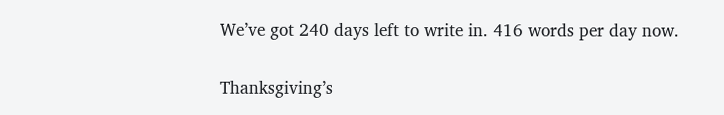We’ve got 240 days left to write in. 416 words per day now.

Thanksgiving’s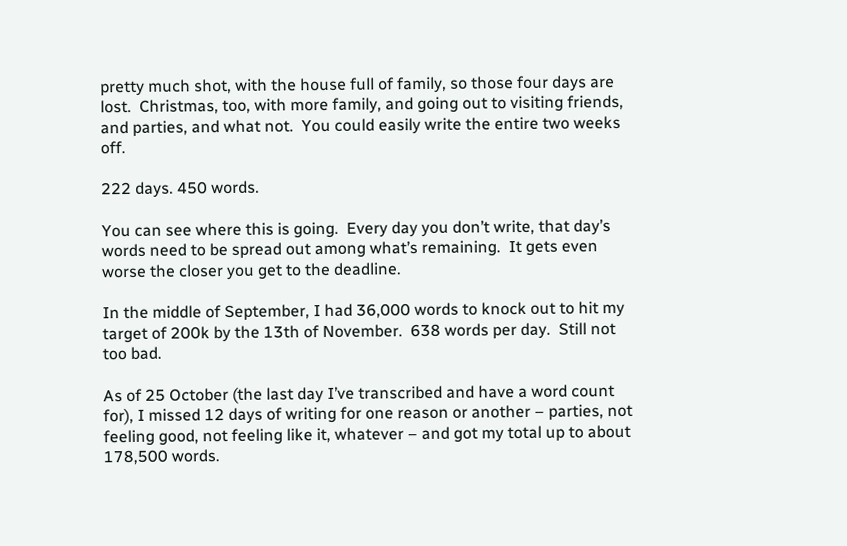pretty much shot, with the house full of family, so those four days are lost.  Christmas, too, with more family, and going out to visiting friends, and parties, and what not.  You could easily write the entire two weeks off.

222 days. 450 words.

You can see where this is going.  Every day you don’t write, that day’s words need to be spread out among what’s remaining.  It gets even worse the closer you get to the deadline.

In the middle of September, I had 36,000 words to knock out to hit my target of 200k by the 13th of November.  638 words per day.  Still not too bad.

As of 25 October (the last day I’ve transcribed and have a word count for), I missed 12 days of writing for one reason or another – parties, not feeling good, not feeling like it, whatever – and got my total up to about 178,500 words.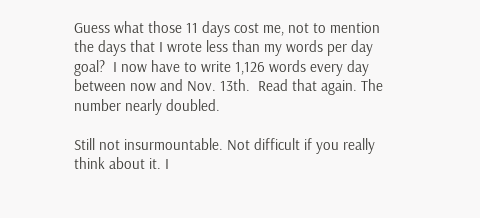Guess what those 11 days cost me, not to mention the days that I wrote less than my words per day goal?  I now have to write 1,126 words every day between now and Nov. 13th.  Read that again. The number nearly doubled.

Still not insurmountable. Not difficult if you really think about it. I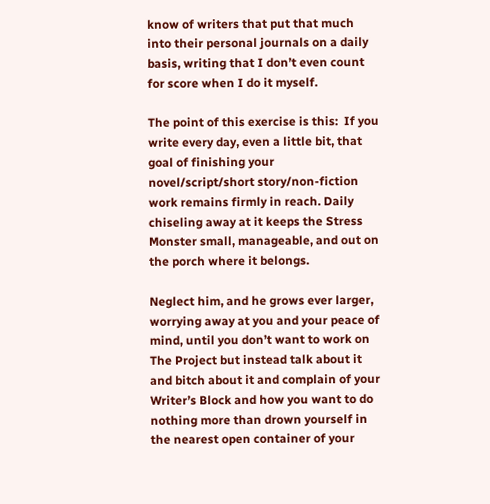know of writers that put that much into their personal journals on a daily basis, writing that I don’t even count for score when I do it myself.

The point of this exercise is this:  If you write every day, even a little bit, that goal of finishing your novel/script/short story/non-fiction work remains firmly in reach. Daily chiseling away at it keeps the Stress Monster small, manageable, and out on the porch where it belongs.

Neglect him, and he grows ever larger, worrying away at you and your peace of mind, until you don’t want to work on The Project but instead talk about it and bitch about it and complain of your Writer’s Block and how you want to do nothing more than drown yourself in the nearest open container of your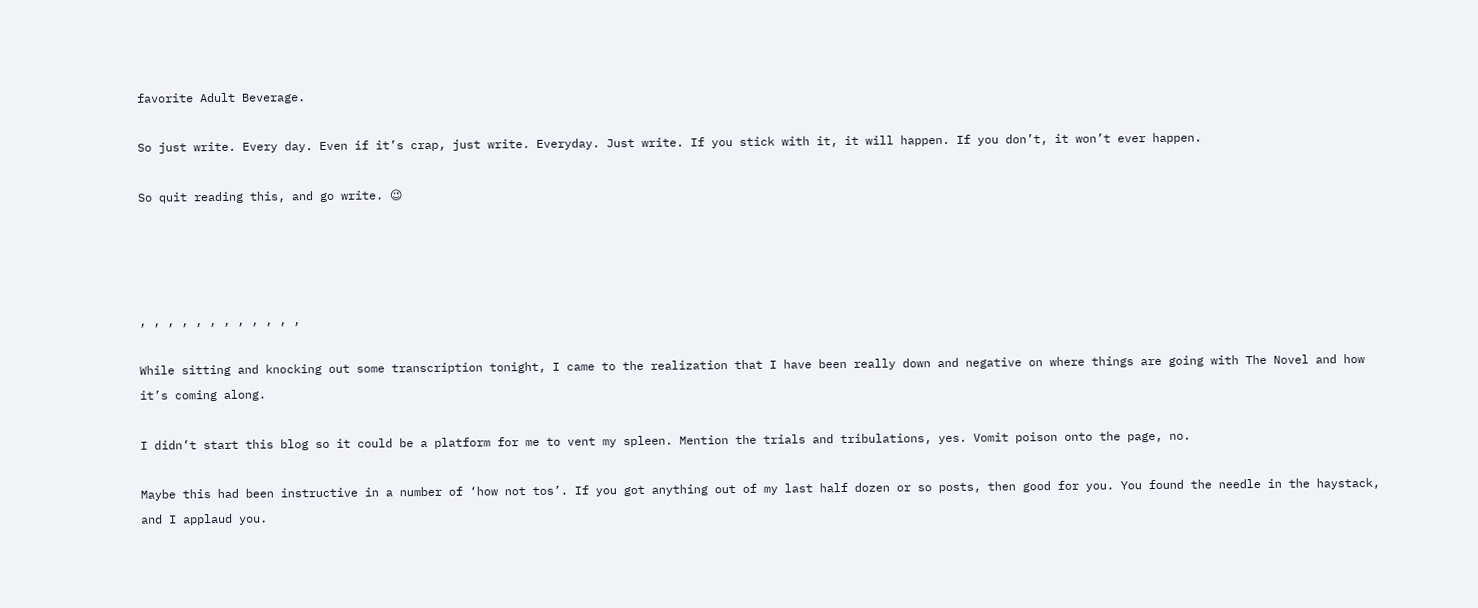favorite Adult Beverage.

So just write. Every day. Even if it’s crap, just write. Everyday. Just write. If you stick with it, it will happen. If you don’t, it won’t ever happen.

So quit reading this, and go write. 😉




, , , , , , , , , , , ,

While sitting and knocking out some transcription tonight, I came to the realization that I have been really down and negative on where things are going with The Novel and how it’s coming along.

I didn’t start this blog so it could be a platform for me to vent my spleen. Mention the trials and tribulations, yes. Vomit poison onto the page, no.

Maybe this had been instructive in a number of ‘how not tos’. If you got anything out of my last half dozen or so posts, then good for you. You found the needle in the haystack, and I applaud you.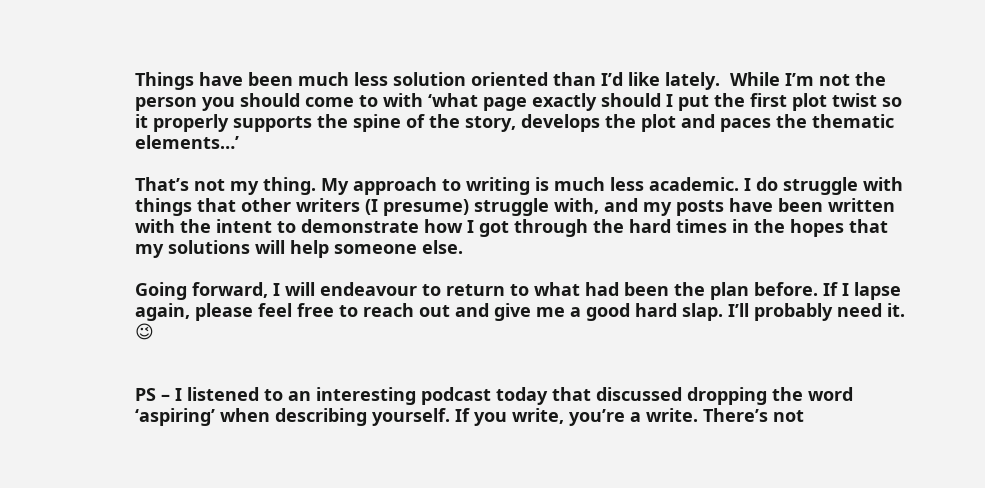Things have been much less solution oriented than I’d like lately.  While I’m not the person you should come to with ‘what page exactly should I put the first plot twist so it properly supports the spine of the story, develops the plot and paces the thematic elements…’

That’s not my thing. My approach to writing is much less academic. I do struggle with things that other writers (I presume) struggle with, and my posts have been written with the intent to demonstrate how I got through the hard times in the hopes that my solutions will help someone else.

Going forward, I will endeavour to return to what had been the plan before. If I lapse again, please feel free to reach out and give me a good hard slap. I’ll probably need it. 😉


PS – I listened to an interesting podcast today that discussed dropping the word ‘aspiring’ when describing yourself. If you write, you’re a write. There’s not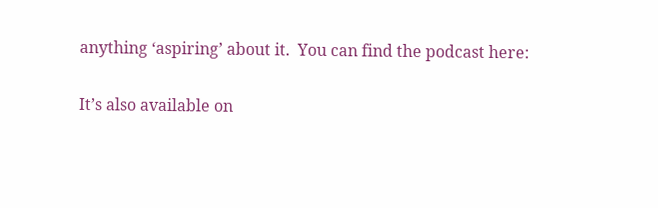anything ‘aspiring’ about it.  You can find the podcast here:

It’s also available on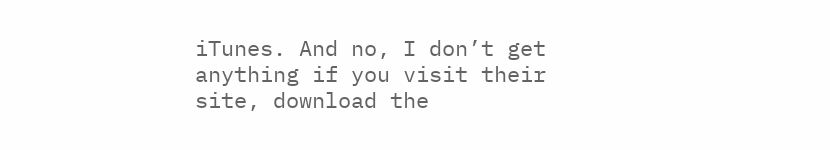iTunes. And no, I don’t get anything if you visit their site, download the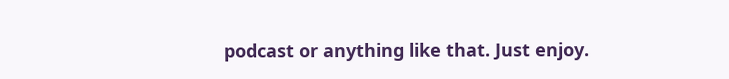podcast or anything like that. Just enjoy.